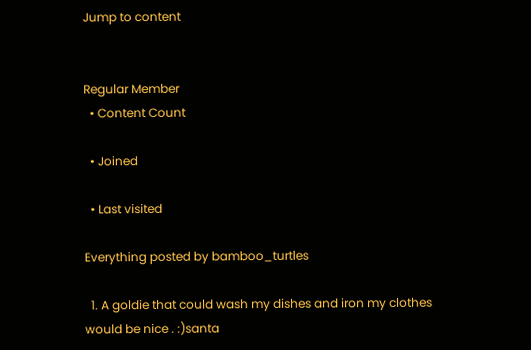Jump to content


Regular Member
  • Content Count

  • Joined

  • Last visited

Everything posted by bamboo_turtles

  1. A goldie that could wash my dishes and iron my clothes would be nice . :)santa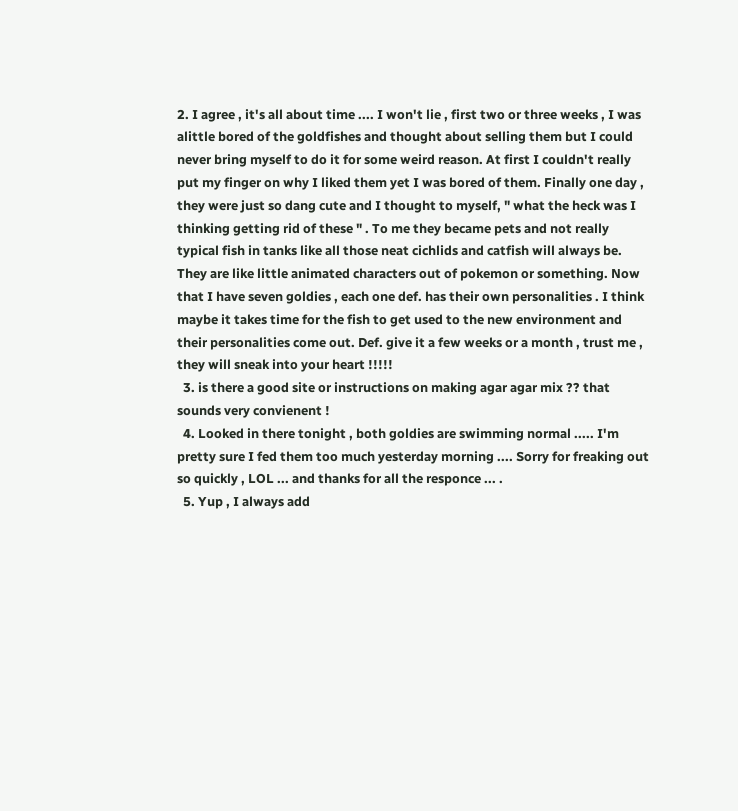2. I agree , it's all about time .... I won't lie , first two or three weeks , I was alittle bored of the goldfishes and thought about selling them but I could never bring myself to do it for some weird reason. At first I couldn't really put my finger on why I liked them yet I was bored of them. Finally one day , they were just so dang cute and I thought to myself, " what the heck was I thinking getting rid of these " . To me they became pets and not really typical fish in tanks like all those neat cichlids and catfish will always be. They are like little animated characters out of pokemon or something. Now that I have seven goldies , each one def. has their own personalities . I think maybe it takes time for the fish to get used to the new environment and their personalities come out. Def. give it a few weeks or a month , trust me , they will sneak into your heart !!!!!
  3. is there a good site or instructions on making agar agar mix ?? that sounds very convienent !
  4. Looked in there tonight , both goldies are swimming normal ..... I'm pretty sure I fed them too much yesterday morning .... Sorry for freaking out so quickly , LOL ... and thanks for all the responce ... .
  5. Yup , I always add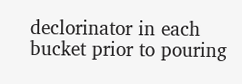declorinator in each bucket prior to pouring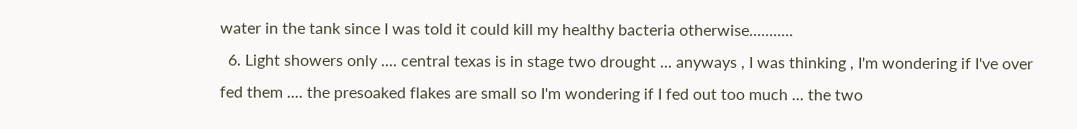water in the tank since I was told it could kill my healthy bacteria otherwise...........
  6. Light showers only .... central texas is in stage two drought ... anyways , I was thinking , I'm wondering if I've over fed them .... the presoaked flakes are small so I'm wondering if I fed out too much ... the two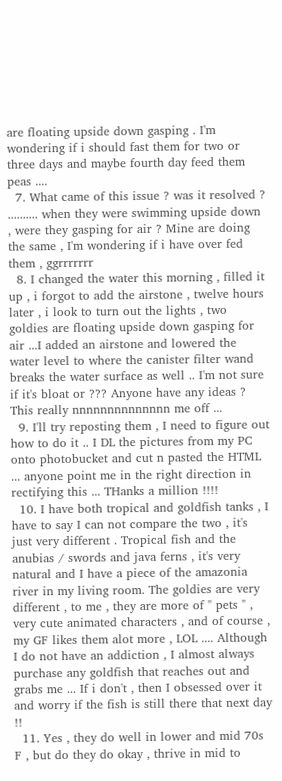are floating upside down gasping . I'm wondering if i should fast them for two or three days and maybe fourth day feed them peas ....
  7. What came of this issue ? was it resolved ? .......... when they were swimming upside down , were they gasping for air ? Mine are doing the same , I'm wondering if i have over fed them , ggrrrrrrr
  8. I changed the water this morning , filled it up , i forgot to add the airstone , twelve hours later , i look to turn out the lights , two goldies are floating upside down gasping for air ...I added an airstone and lowered the water level to where the canister filter wand breaks the water surface as well .. I'm not sure if it's bloat or ??? Anyone have any ideas ? This really nnnnnnnnnnnnnn me off ...
  9. I'll try reposting them , I need to figure out how to do it .. I DL the pictures from my PC onto photobucket and cut n pasted the HTML ... anyone point me in the right direction in rectifying this ... THanks a million !!!!
  10. I have both tropical and goldfish tanks , I have to say I can not compare the two , it's just very different . Tropical fish and the anubias / swords and java ferns , it's very natural and I have a piece of the amazonia river in my living room. The goldies are very different , to me , they are more of " pets " , very cute animated characters , and of course , my GF likes them alot more , LOL .... Although I do not have an addiction , I almost always purchase any goldfish that reaches out and grabs me ... If i don't , then I obsessed over it and worry if the fish is still there that next day !!
  11. Yes , they do well in lower and mid 70s F , but do they do okay , thrive in mid to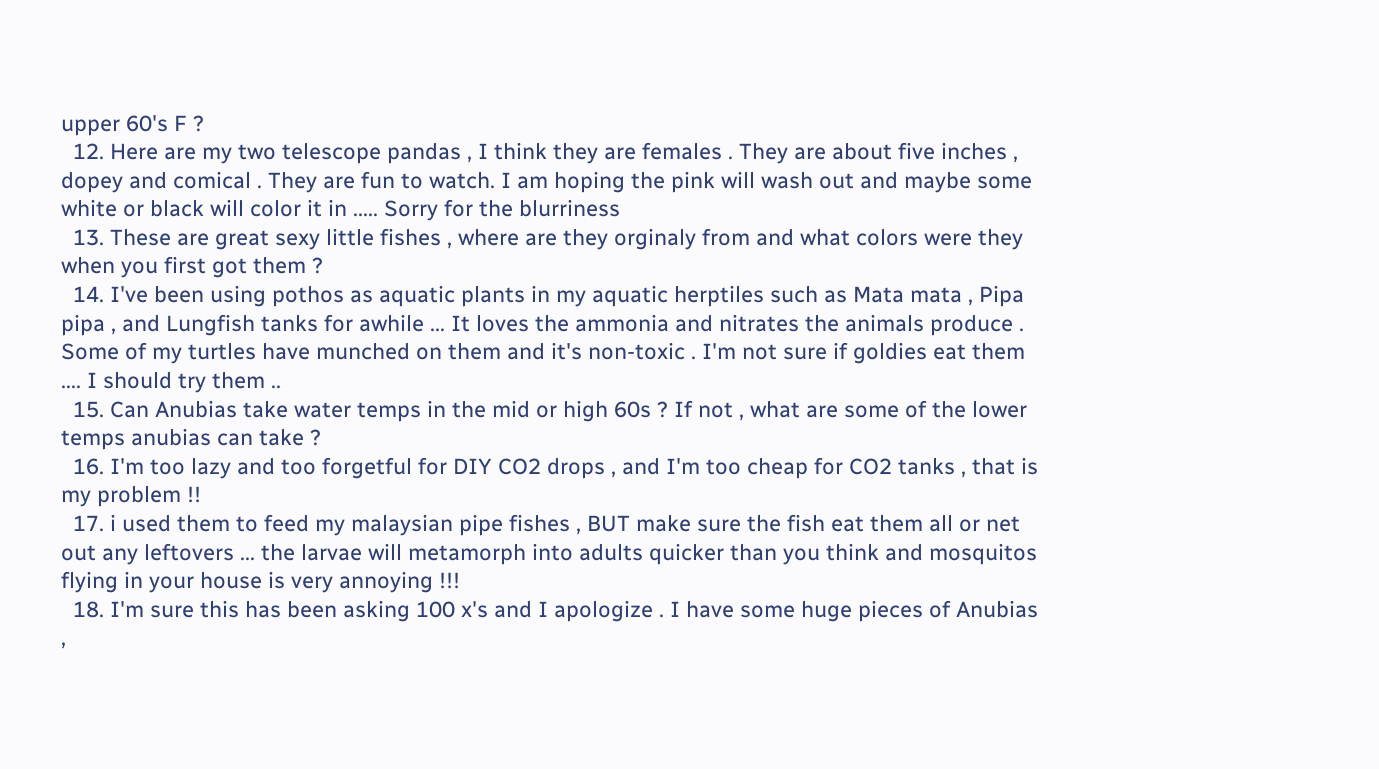upper 60's F ?
  12. Here are my two telescope pandas , I think they are females . They are about five inches , dopey and comical . They are fun to watch. I am hoping the pink will wash out and maybe some white or black will color it in ..... Sorry for the blurriness
  13. These are great sexy little fishes , where are they orginaly from and what colors were they when you first got them ?
  14. I've been using pothos as aquatic plants in my aquatic herptiles such as Mata mata , Pipa pipa , and Lungfish tanks for awhile ... It loves the ammonia and nitrates the animals produce . Some of my turtles have munched on them and it's non-toxic . I'm not sure if goldies eat them .... I should try them ..
  15. Can Anubias take water temps in the mid or high 60s ? If not , what are some of the lower temps anubias can take ?
  16. I'm too lazy and too forgetful for DIY CO2 drops , and I'm too cheap for CO2 tanks , that is my problem !!
  17. i used them to feed my malaysian pipe fishes , BUT make sure the fish eat them all or net out any leftovers ... the larvae will metamorph into adults quicker than you think and mosquitos flying in your house is very annoying !!!
  18. I'm sure this has been asking 100 x's and I apologize . I have some huge pieces of Anubias ,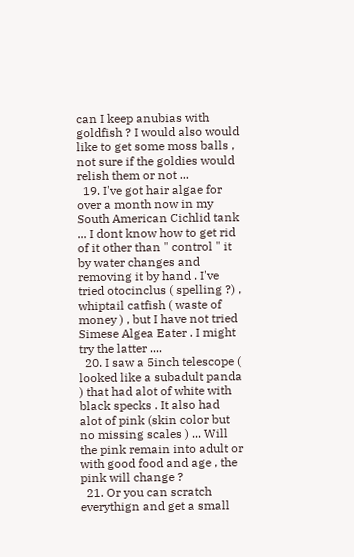can I keep anubias with goldfish ? I would also would like to get some moss balls , not sure if the goldies would relish them or not ...
  19. I've got hair algae for over a month now in my South American Cichlid tank ... I dont know how to get rid of it other than " control " it by water changes and removing it by hand . I've tried otocinclus ( spelling ?) , whiptail catfish ( waste of money ) , but I have not tried Simese Algea Eater . I might try the latter ....
  20. I saw a 5inch telescope ( looked like a subadult panda ) that had alot of white with black specks . It also had alot of pink (skin color but no missing scales ) ... Will the pink remain into adult or with good food and age , the pink will change ?
  21. Or you can scratch everythign and get a small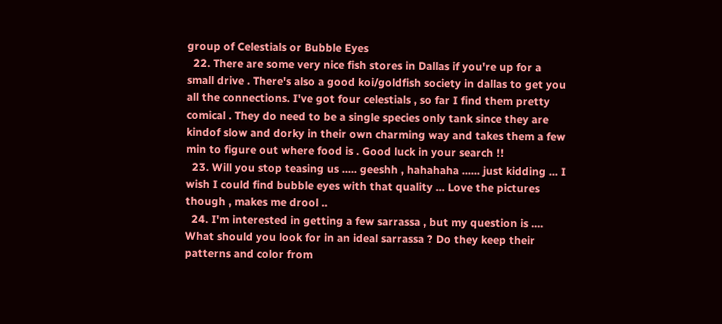group of Celestials or Bubble Eyes
  22. There are some very nice fish stores in Dallas if you're up for a small drive . There's also a good koi/goldfish society in dallas to get you all the connections. I've got four celestials , so far I find them pretty comical . They do need to be a single species only tank since they are kindof slow and dorky in their own charming way and takes them a few min to figure out where food is . Good luck in your search !!
  23. Will you stop teasing us ..... geeshh , hahahaha ...... just kidding ... I wish I could find bubble eyes with that quality ... Love the pictures though , makes me drool ..
  24. I'm interested in getting a few sarrassa , but my question is .... What should you look for in an ideal sarrassa ? Do they keep their patterns and color from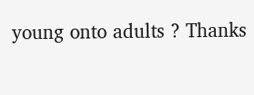young onto adults ? Thanks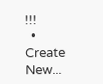!!!
  • Create New...